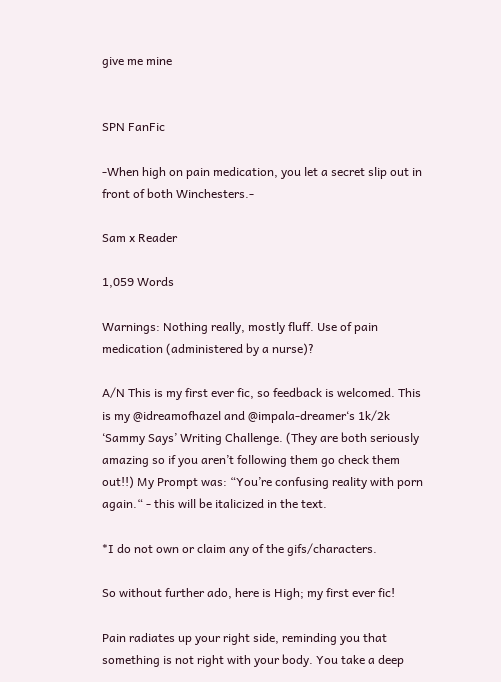give me mine


SPN FanFic

-When high on pain medication, you let a secret slip out in front of both Winchesters.-

Sam x Reader

1,059 Words

Warnings: Nothing really, mostly fluff. Use of pain medication (administered by a nurse)?

A/N This is my first ever fic, so feedback is welcomed. This is my @idreamofhazel and @impala-dreamer‘s 1k/2k ‘Sammy Says’ Writing Challenge. (They are both seriously amazing so if you aren’t following them go check them out!!) My Prompt was: “You’re confusing reality with porn again.“ - this will be italicized in the text.

*I do not own or claim any of the gifs/characters.

So without further ado, here is High; my first ever fic!

Pain radiates up your right side, reminding you that something is not right with your body. You take a deep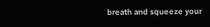breath and squeeze your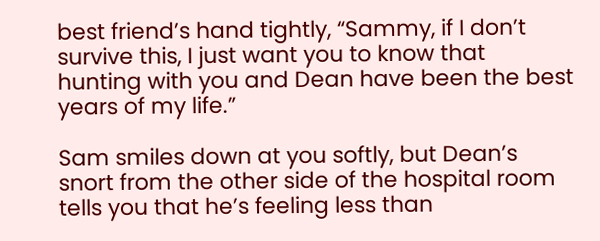best friend’s hand tightly, “Sammy, if I don’t survive this, I just want you to know that hunting with you and Dean have been the best years of my life.”

Sam smiles down at you softly, but Dean’s snort from the other side of the hospital room tells you that he’s feeling less than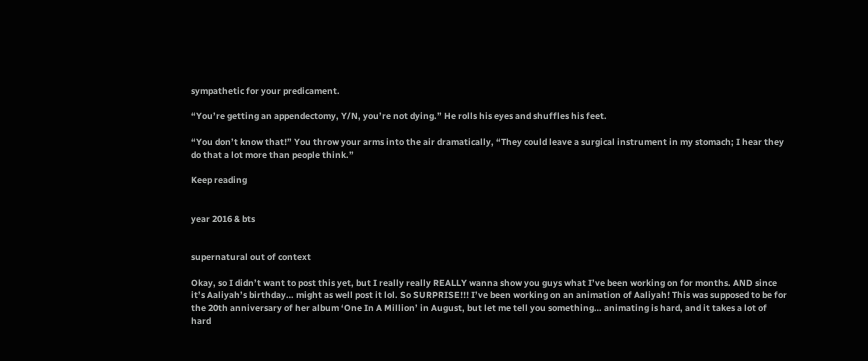sympathetic for your predicament.

“You’re getting an appendectomy, Y/N, you’re not dying.” He rolls his eyes and shuffles his feet.

“You don’t know that!” You throw your arms into the air dramatically, “They could leave a surgical instrument in my stomach; I hear they do that a lot more than people think.”

Keep reading


year 2016 & bts


supernatural out of context

Okay, so I didn’t want to post this yet, but I really really REALLY wanna show you guys what I’ve been working on for months. AND since it’s Aaliyah’s birthday… might as well post it lol. So SURPRISE!!! I’ve been working on an animation of Aaliyah! This was supposed to be for the 20th anniversary of her album ‘One In A Million’ in August, but let me tell you something… animating is hard, and it takes a lot of hard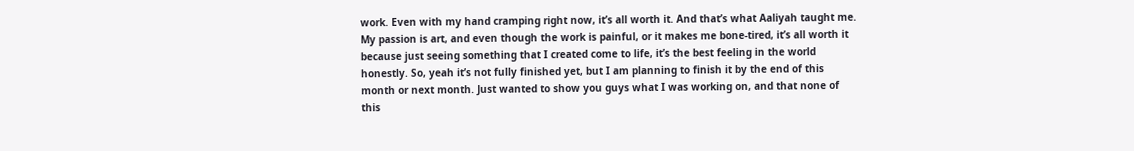work. Even with my hand cramping right now, it’s all worth it. And that’s what Aaliyah taught me. My passion is art, and even though the work is painful, or it makes me bone-tired, it’s all worth it because just seeing something that I created come to life, it’s the best feeling in the world honestly. So, yeah it’s not fully finished yet, but I am planning to finish it by the end of this month or next month. Just wanted to show you guys what I was working on, and that none of this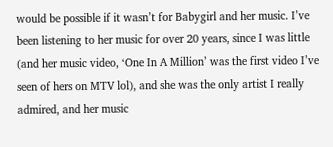would be possible if it wasn’t for Babygirl and her music. I’ve been listening to her music for over 20 years, since I was little (and her music video, ‘One In A Million’ was the first video I’ve seen of hers on MTV lol), and she was the only artist I really admired, and her music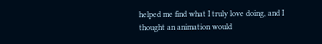helped me find what I truly love doing, and I thought an animation would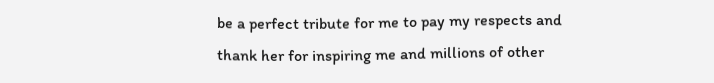be a perfect tribute for me to pay my respects and thank her for inspiring me and millions of other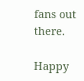fans out there.

Happy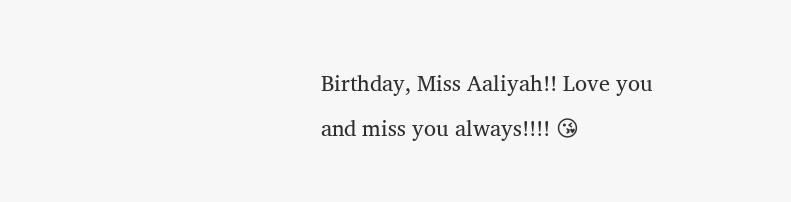Birthday, Miss Aaliyah!! Love you and miss you always!!!! 😘